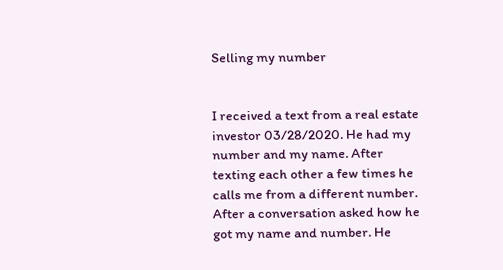Selling my number


I received a text from a real estate investor 03/28/2020. He had my number and my name. After texting each other a few times he calls me from a different number. After a conversation asked how he got my name and number. He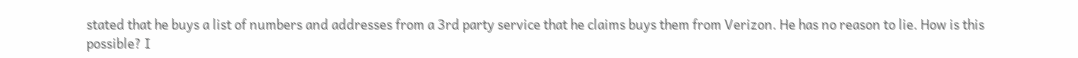stated that he buys a list of numbers and addresses from a 3rd party service that he claims buys them from Verizon. He has no reason to lie. How is this possible? I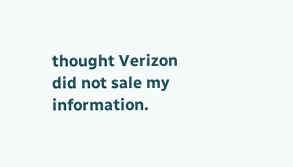thought Verizon did not sale my information.